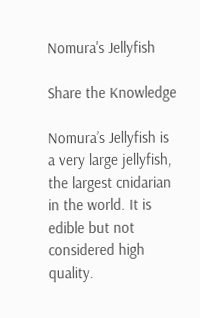Nomura's Jellyfish

Share the Knowledge

Nomura’s Jellyfish is a very large jellyfish, the largest cnidarian in the world. It is edible but not considered high quality.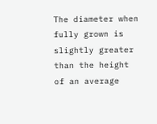The diameter when fully grown is slightly greater than the height of an average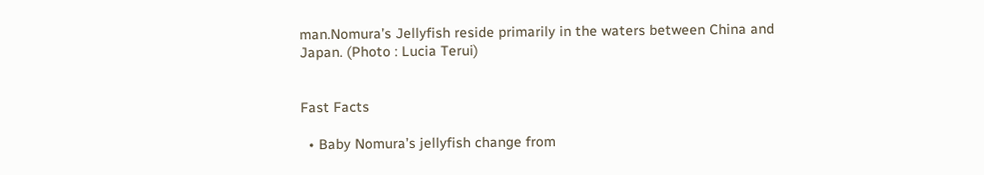man.Nomura’s Jellyfish reside primarily in the waters between China and Japan. (Photo : Lucia Terui)


Fast Facts

  • Baby Nomura’s jellyfish change from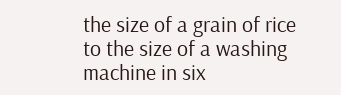the size of a grain of rice to the size of a washing machine in six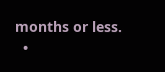months or less.
  •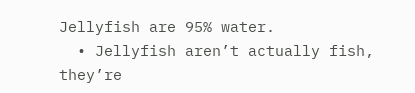Jellyfish are 95% water.
  • Jellyfish aren’t actually fish, they’re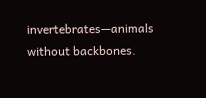invertebrates—animals without backbones.